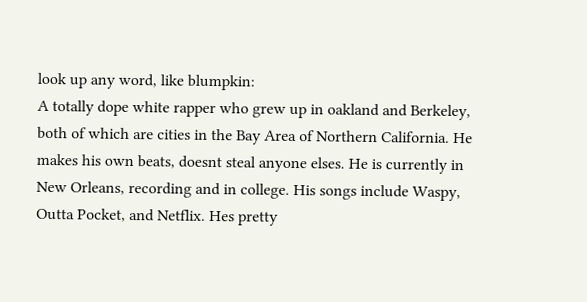look up any word, like blumpkin:
A totally dope white rapper who grew up in oakland and Berkeley, both of which are cities in the Bay Area of Northern California. He makes his own beats, doesnt steal anyone elses. He is currently in New Orleans, recording and in college. His songs include Waspy, Outta Pocket, and Netflix. Hes pretty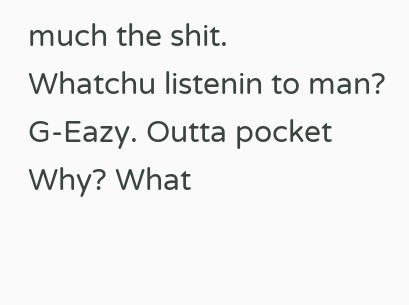much the shit.
Whatchu listenin to man?
G-Eazy. Outta pocket
Why? What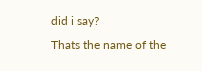did i say?
Thats the name of the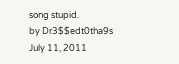song stupid.
by Dr3$$edt0tha9s July 11, 2011